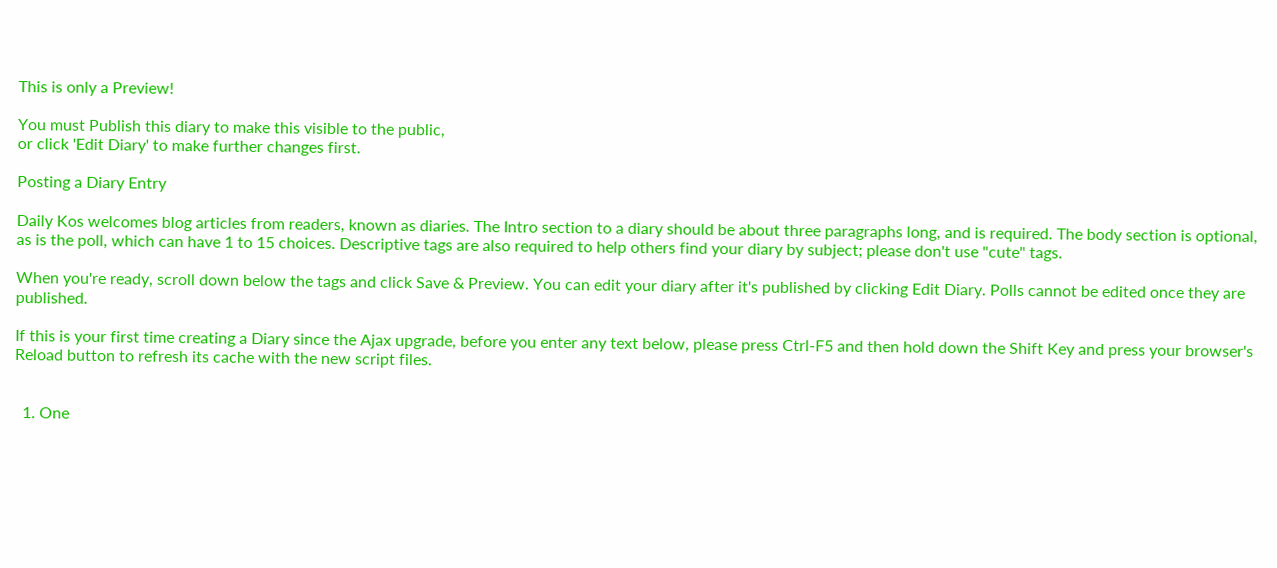This is only a Preview!

You must Publish this diary to make this visible to the public,
or click 'Edit Diary' to make further changes first.

Posting a Diary Entry

Daily Kos welcomes blog articles from readers, known as diaries. The Intro section to a diary should be about three paragraphs long, and is required. The body section is optional, as is the poll, which can have 1 to 15 choices. Descriptive tags are also required to help others find your diary by subject; please don't use "cute" tags.

When you're ready, scroll down below the tags and click Save & Preview. You can edit your diary after it's published by clicking Edit Diary. Polls cannot be edited once they are published.

If this is your first time creating a Diary since the Ajax upgrade, before you enter any text below, please press Ctrl-F5 and then hold down the Shift Key and press your browser's Reload button to refresh its cache with the new script files.


  1. One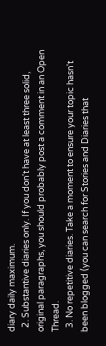diary daily maximum.
  2. Substantive diaries only. If you don't have at least three solid, original paragraphs, you should probably post a comment in an Open Thread.
  3. No repetitive diaries. Take a moment to ensure your topic hasn't been blogged (you can search for Stories and Diaries that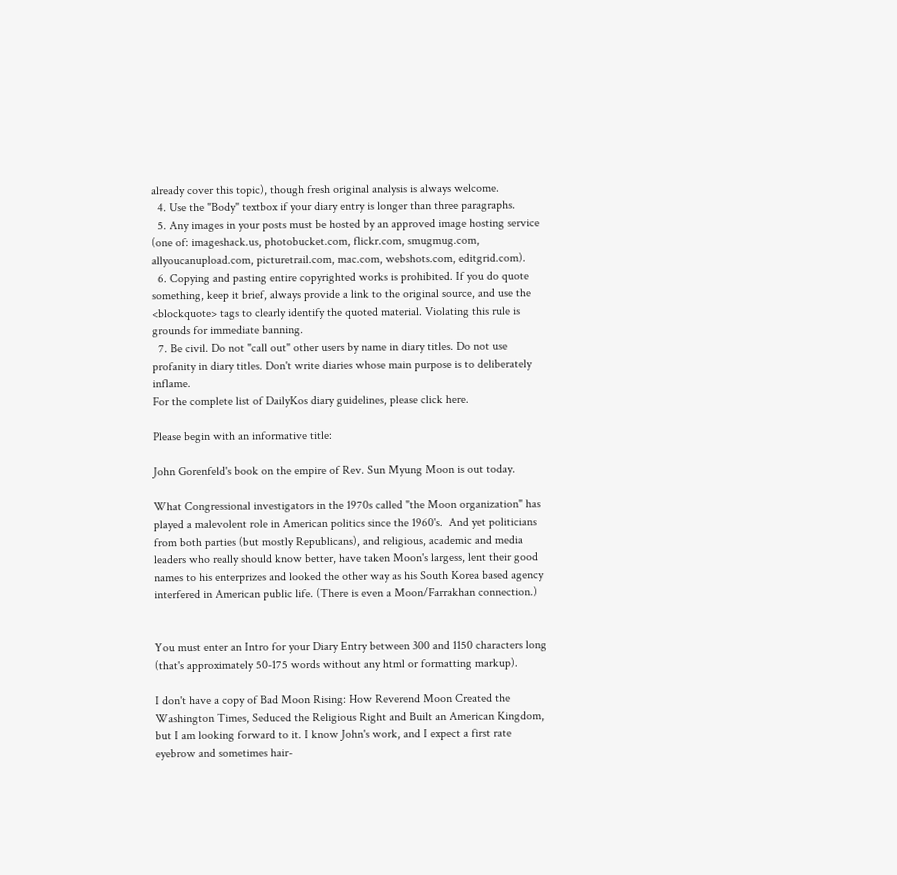already cover this topic), though fresh original analysis is always welcome.
  4. Use the "Body" textbox if your diary entry is longer than three paragraphs.
  5. Any images in your posts must be hosted by an approved image hosting service (one of: imageshack.us, photobucket.com, flickr.com, smugmug.com, allyoucanupload.com, picturetrail.com, mac.com, webshots.com, editgrid.com).
  6. Copying and pasting entire copyrighted works is prohibited. If you do quote something, keep it brief, always provide a link to the original source, and use the <blockquote> tags to clearly identify the quoted material. Violating this rule is grounds for immediate banning.
  7. Be civil. Do not "call out" other users by name in diary titles. Do not use profanity in diary titles. Don't write diaries whose main purpose is to deliberately inflame.
For the complete list of DailyKos diary guidelines, please click here.

Please begin with an informative title:

John Gorenfeld's book on the empire of Rev. Sun Myung Moon is out today.

What Congressional investigators in the 1970s called "the Moon organization" has played a malevolent role in American politics since the 1960's.  And yet politicians from both parties (but mostly Republicans), and religious, academic and media  leaders who really should know better, have taken Moon's largess, lent their good names to his enterprizes and looked the other way as his South Korea based agency interfered in American public life. (There is even a Moon/Farrakhan connection.)


You must enter an Intro for your Diary Entry between 300 and 1150 characters long (that's approximately 50-175 words without any html or formatting markup).

I don't have a copy of Bad Moon Rising: How Reverend Moon Created the Washington Times, Seduced the Religious Right and Built an American Kingdom, but I am looking forward to it. I know John's work, and I expect a first rate eyebrow and sometimes hair-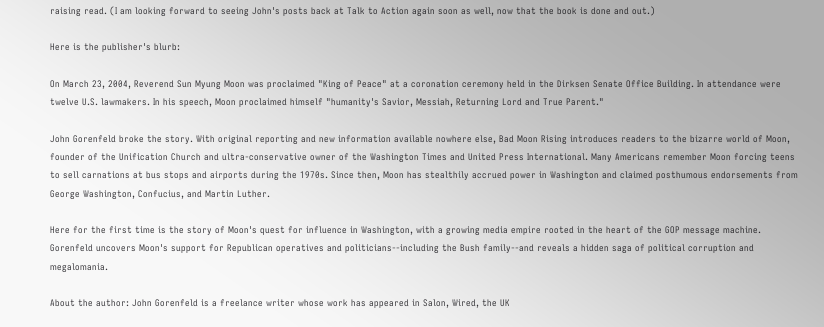raising read. (I am looking forward to seeing John's posts back at Talk to Action again soon as well, now that the book is done and out.)

Here is the publisher's blurb:

On March 23, 2004, Reverend Sun Myung Moon was proclaimed "King of Peace" at a coronation ceremony held in the Dirksen Senate Office Building. In attendance were twelve U.S. lawmakers. In his speech, Moon proclaimed himself "humanity's Savior, Messiah, Returning Lord and True Parent."

John Gorenfeld broke the story. With original reporting and new information available nowhere else, Bad Moon Rising introduces readers to the bizarre world of Moon, founder of the Unification Church and ultra-conservative owner of the Washington Times and United Press International. Many Americans remember Moon forcing teens to sell carnations at bus stops and airports during the 1970s. Since then, Moon has stealthily accrued power in Washington and claimed posthumous endorsements from George Washington, Confucius, and Martin Luther.

Here for the first time is the story of Moon's quest for influence in Washington, with a growing media empire rooted in the heart of the GOP message machine. Gorenfeld uncovers Moon's support for Republican operatives and politicians--including the Bush family--and reveals a hidden saga of political corruption and megalomania.

About the author: John Gorenfeld is a freelance writer whose work has appeared in Salon, Wired, the UK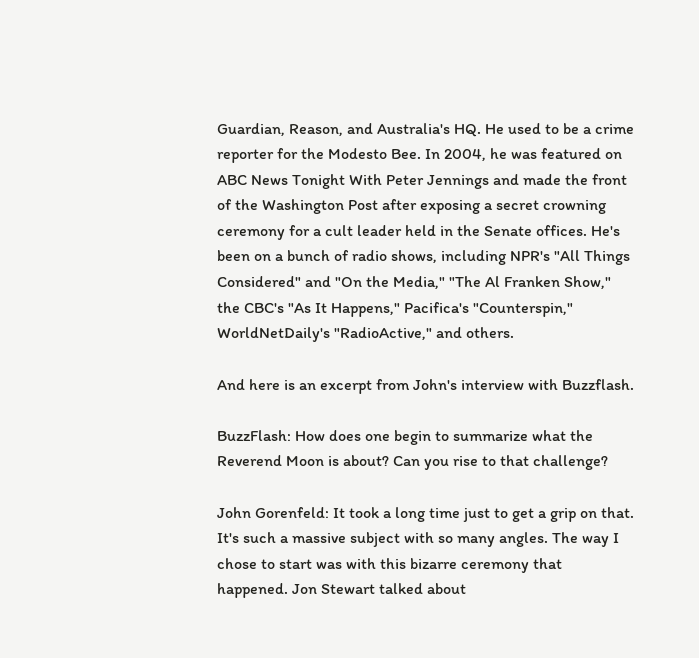Guardian, Reason, and Australia's HQ. He used to be a crime reporter for the Modesto Bee. In 2004, he was featured on ABC News Tonight With Peter Jennings and made the front of the Washington Post after exposing a secret crowning ceremony for a cult leader held in the Senate offices. He's been on a bunch of radio shows, including NPR's "All Things Considered" and "On the Media," "The Al Franken Show," the CBC's "As It Happens," Pacifica's "Counterspin," WorldNetDaily's "RadioActive," and others.

And here is an excerpt from John's interview with Buzzflash.

BuzzFlash: How does one begin to summarize what the Reverend Moon is about? Can you rise to that challenge?

John Gorenfeld: It took a long time just to get a grip on that. It's such a massive subject with so many angles. The way I chose to start was with this bizarre ceremony that happened. Jon Stewart talked about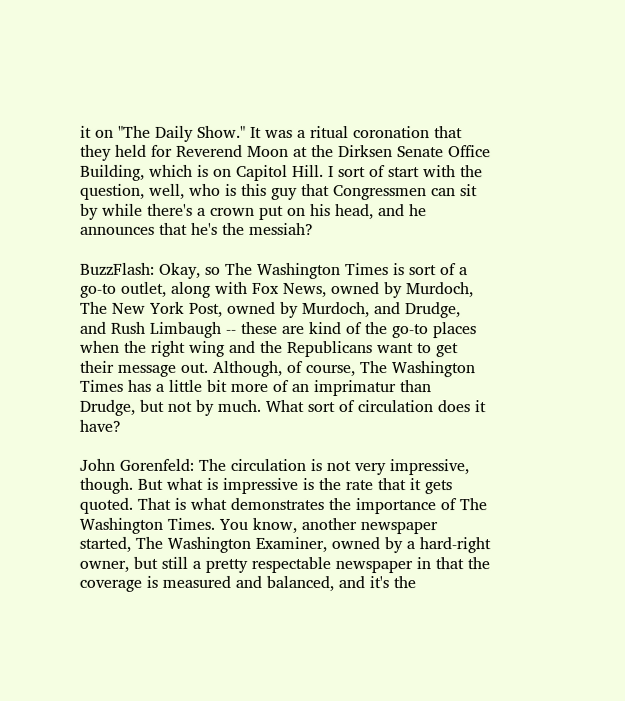it on "The Daily Show." It was a ritual coronation that they held for Reverend Moon at the Dirksen Senate Office Building, which is on Capitol Hill. I sort of start with the question, well, who is this guy that Congressmen can sit by while there's a crown put on his head, and he announces that he's the messiah?

BuzzFlash: Okay, so The Washington Times is sort of a go-to outlet, along with Fox News, owned by Murdoch, The New York Post, owned by Murdoch, and Drudge, and Rush Limbaugh -- these are kind of the go-to places when the right wing and the Republicans want to get their message out. Although, of course, The Washington Times has a little bit more of an imprimatur than Drudge, but not by much. What sort of circulation does it have?

John Gorenfeld: The circulation is not very impressive, though. But what is impressive is the rate that it gets quoted. That is what demonstrates the importance of The Washington Times. You know, another newspaper started, The Washington Examiner, owned by a hard-right owner, but still a pretty respectable newspaper in that the coverage is measured and balanced, and it's the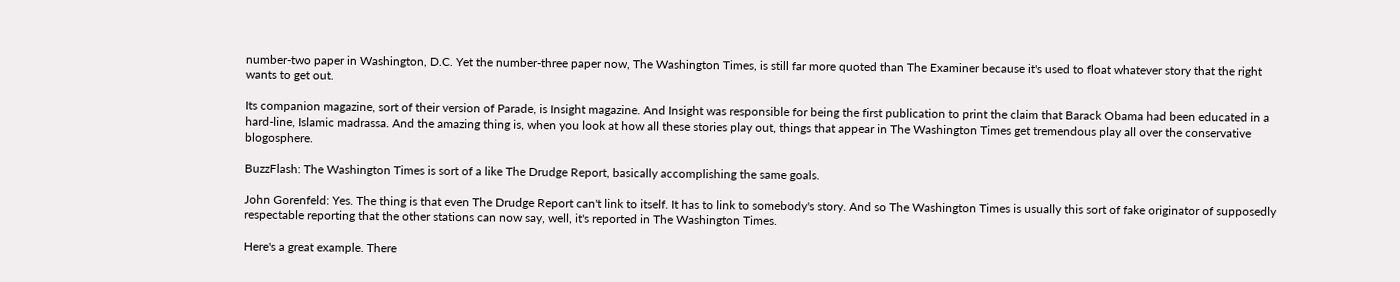number-two paper in Washington, D.C. Yet the number-three paper now, The Washington Times, is still far more quoted than The Examiner because it's used to float whatever story that the right wants to get out.

Its companion magazine, sort of their version of Parade, is Insight magazine. And Insight was responsible for being the first publication to print the claim that Barack Obama had been educated in a hard-line, Islamic madrassa. And the amazing thing is, when you look at how all these stories play out, things that appear in The Washington Times get tremendous play all over the conservative blogosphere.

BuzzFlash: The Washington Times is sort of a like The Drudge Report, basically accomplishing the same goals.

John Gorenfeld: Yes. The thing is that even The Drudge Report can't link to itself. It has to link to somebody's story. And so The Washington Times is usually this sort of fake originator of supposedly respectable reporting that the other stations can now say, well, it's reported in The Washington Times.

Here's a great example. There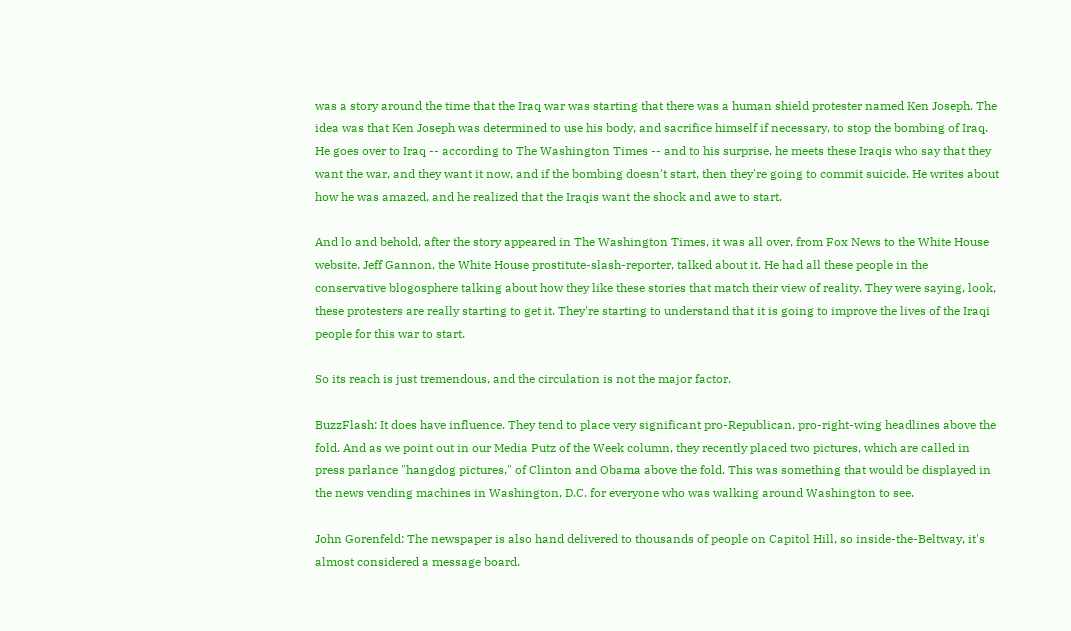was a story around the time that the Iraq war was starting that there was a human shield protester named Ken Joseph. The idea was that Ken Joseph was determined to use his body, and sacrifice himself if necessary, to stop the bombing of Iraq. He goes over to Iraq -- according to The Washington Times -- and to his surprise, he meets these Iraqis who say that they want the war, and they want it now, and if the bombing doesn't start, then they're going to commit suicide. He writes about how he was amazed, and he realized that the Iraqis want the shock and awe to start.

And lo and behold, after the story appeared in The Washington Times, it was all over, from Fox News to the White House website. Jeff Gannon, the White House prostitute-slash-reporter, talked about it. He had all these people in the conservative blogosphere talking about how they like these stories that match their view of reality. They were saying, look, these protesters are really starting to get it. They're starting to understand that it is going to improve the lives of the Iraqi people for this war to start.

So its reach is just tremendous, and the circulation is not the major factor.

BuzzFlash: It does have influence. They tend to place very significant pro-Republican, pro-right-wing headlines above the fold. And as we point out in our Media Putz of the Week column, they recently placed two pictures, which are called in press parlance "hangdog pictures," of Clinton and Obama above the fold. This was something that would be displayed in the news vending machines in Washington, D.C. for everyone who was walking around Washington to see.

John Gorenfeld: The newspaper is also hand delivered to thousands of people on Capitol Hill, so inside-the-Beltway, it's almost considered a message board.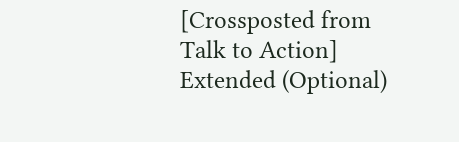[Crossposted from  Talk to Action]
Extended (Optional)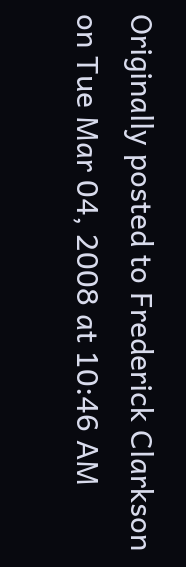Originally posted to Frederick Clarkson on Tue Mar 04, 2008 at 10:46 AM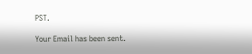PST.

Your Email has been sent.